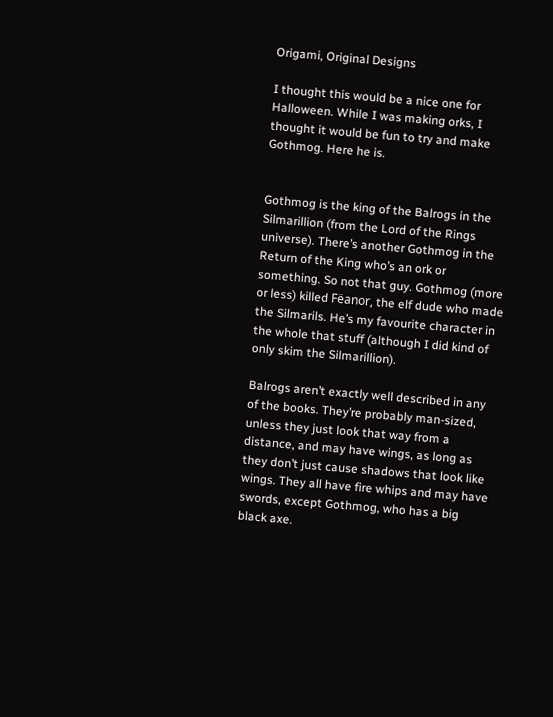Origami, Original Designs

I thought this would be a nice one for Halloween. While I was making orks, I thought it would be fun to try and make Gothmog. Here he is.


Gothmog is the king of the Balrogs in the Silmarillion (from the Lord of the Rings universe). There’s another Gothmog in the Return of the King who’s an ork or something. So not that guy. Gothmog (more or less) killed Fëanor, the elf dude who made the Silmarils. He’s my favourite character in the whole that stuff (although I did kind of only skim the Silmarillion).

Balrogs aren’t exactly well described in any of the books. They’re probably man-sized, unless they just look that way from a distance, and may have wings, as long as they don’t just cause shadows that look like wings. They all have fire whips and may have swords, except Gothmog, who has a big black axe.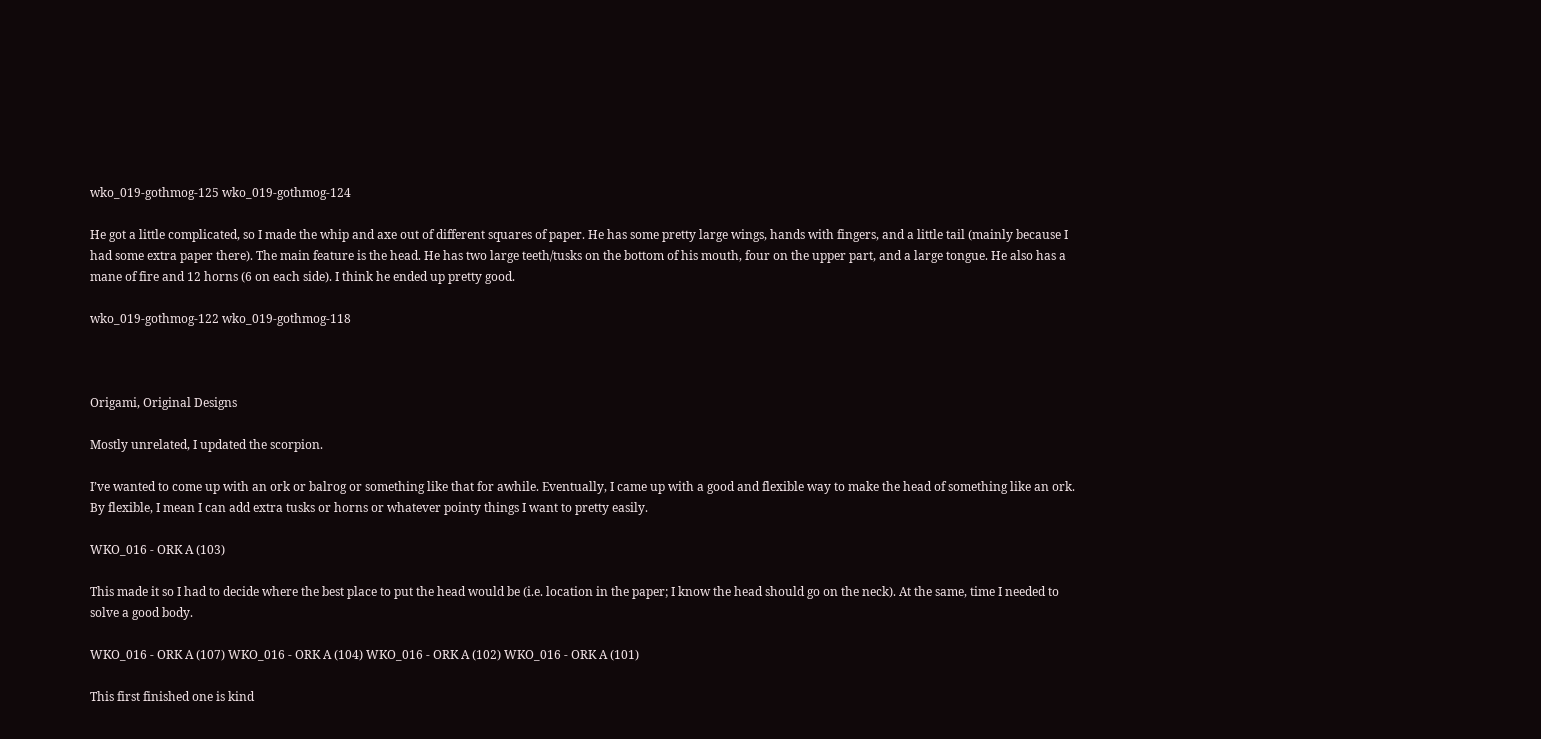wko_019-gothmog-125 wko_019-gothmog-124

He got a little complicated, so I made the whip and axe out of different squares of paper. He has some pretty large wings, hands with fingers, and a little tail (mainly because I had some extra paper there). The main feature is the head. He has two large teeth/tusks on the bottom of his mouth, four on the upper part, and a large tongue. He also has a mane of fire and 12 horns (6 on each side). I think he ended up pretty good.

wko_019-gothmog-122 wko_019-gothmog-118



Origami, Original Designs

Mostly unrelated, I updated the scorpion.

I’ve wanted to come up with an ork or balrog or something like that for awhile. Eventually, I came up with a good and flexible way to make the head of something like an ork. By flexible, I mean I can add extra tusks or horns or whatever pointy things I want to pretty easily.

WKO_016 - ORK A (103)

This made it so I had to decide where the best place to put the head would be (i.e. location in the paper; I know the head should go on the neck). At the same, time I needed to solve a good body.

WKO_016 - ORK A (107) WKO_016 - ORK A (104) WKO_016 - ORK A (102) WKO_016 - ORK A (101)

This first finished one is kind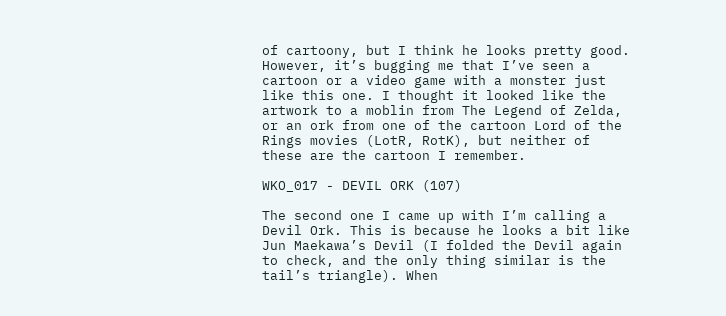of cartoony, but I think he looks pretty good. However, it’s bugging me that I’ve seen a cartoon or a video game with a monster just like this one. I thought it looked like the artwork to a moblin from The Legend of Zelda, or an ork from one of the cartoon Lord of the Rings movies (LotR, RotK), but neither of these are the cartoon I remember.

WKO_017 - DEVIL ORK (107)

The second one I came up with I’m calling a Devil Ork. This is because he looks a bit like Jun Maekawa’s Devil (I folded the Devil again to check, and the only thing similar is the tail’s triangle). When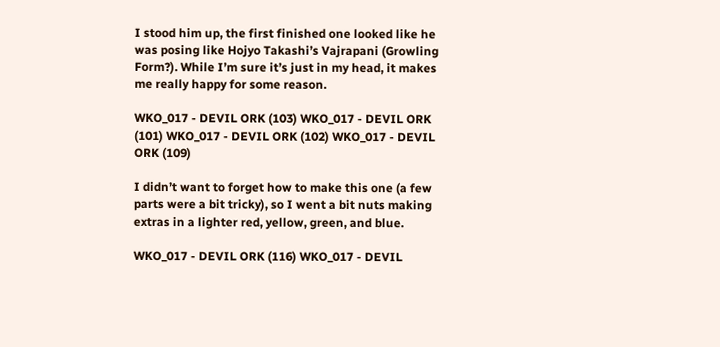I stood him up, the first finished one looked like he was posing like Hojyo Takashi’s Vajrapani (Growling Form?). While I’m sure it’s just in my head, it makes me really happy for some reason.

WKO_017 - DEVIL ORK (103) WKO_017 - DEVIL ORK (101) WKO_017 - DEVIL ORK (102) WKO_017 - DEVIL ORK (109)

I didn’t want to forget how to make this one (a few parts were a bit tricky), so I went a bit nuts making extras in a lighter red, yellow, green, and blue.

WKO_017 - DEVIL ORK (116) WKO_017 - DEVIL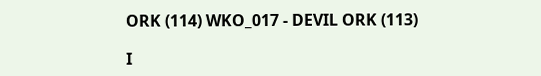ORK (114) WKO_017 - DEVIL ORK (113)

I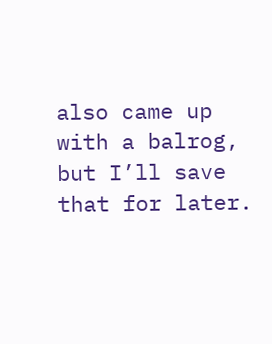also came up with a balrog, but I’ll save that for later.